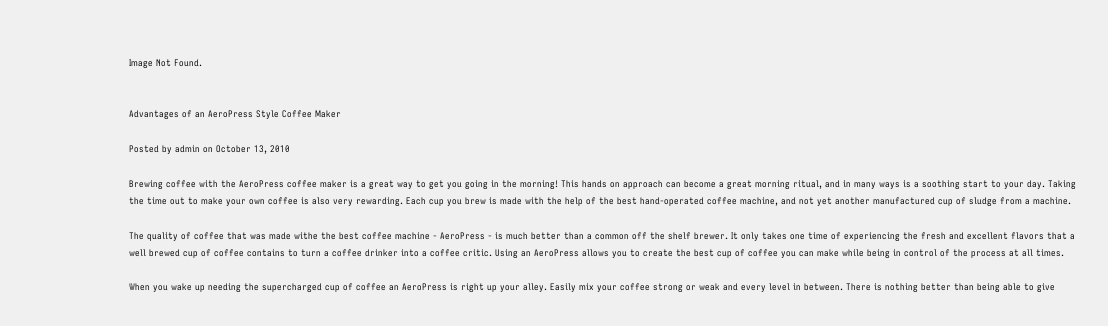Image Not Found.


Advantages of an AeroPress Style Coffee Maker

Posted by admin on October 13, 2010

Brewing coffee with the AeroPress coffee maker is a great way to get you going in the morning! This hands on approach can become a great morning ritual, and in many ways is a soothing start to your day. Taking the time out to make your own coffee is also very rewarding. Each cup you brew is made with the help of the best hand-operated coffee machine, and not yet another manufactured cup of sludge from a machine.

The quality of coffee that was made withe the best coffee machine - AeroPress - is much better than a common off the shelf brewer. It only takes one time of experiencing the fresh and excellent flavors that a well brewed cup of coffee contains to turn a coffee drinker into a coffee critic. Using an AeroPress allows you to create the best cup of coffee you can make while being in control of the process at all times.

When you wake up needing the supercharged cup of coffee an AeroPress is right up your alley. Easily mix your coffee strong or weak and every level in between. There is nothing better than being able to give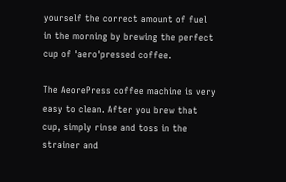yourself the correct amount of fuel in the morning by brewing the perfect cup of 'aero'pressed coffee.

The AeorePress coffee machine is very easy to clean. After you brew that cup, simply rinse and toss in the strainer and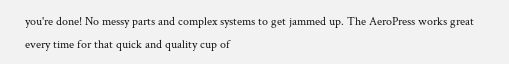you're done! No messy parts and complex systems to get jammed up. The AeroPress works great every time for that quick and quality cup of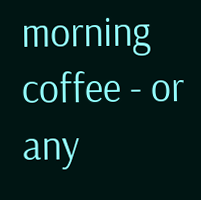morning coffee - or any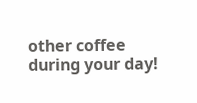other coffee during your day!